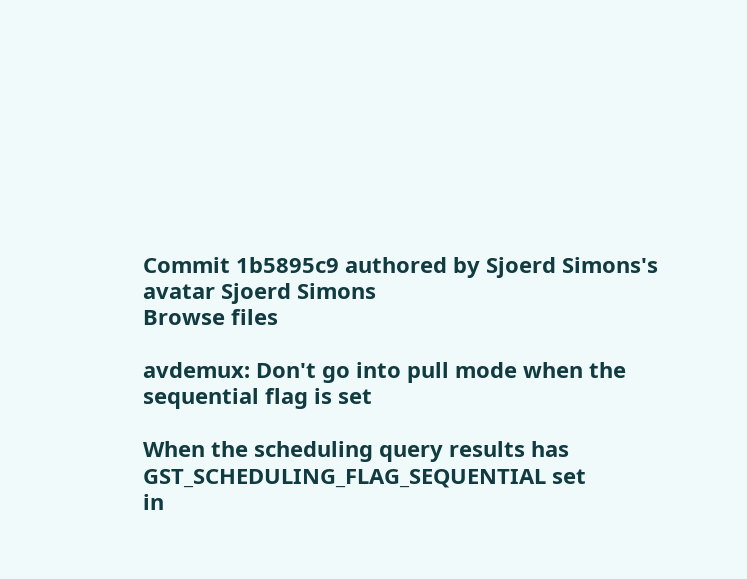Commit 1b5895c9 authored by Sjoerd Simons's avatar Sjoerd Simons
Browse files

avdemux: Don't go into pull mode when the sequential flag is set

When the scheduling query results has GST_SCHEDULING_FLAG_SEQUENTIAL set
in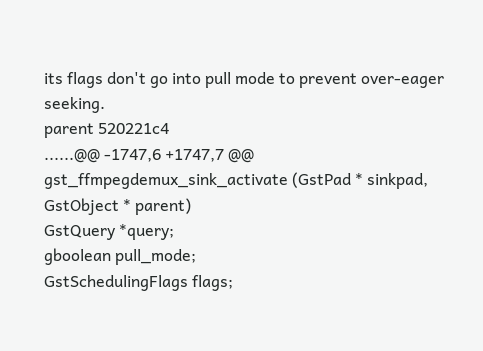its flags don't go into pull mode to prevent over-eager seeking.
parent 520221c4
......@@ -1747,6 +1747,7 @@ gst_ffmpegdemux_sink_activate (GstPad * sinkpad, GstObject * parent)
GstQuery *query;
gboolean pull_mode;
GstSchedulingFlags flags;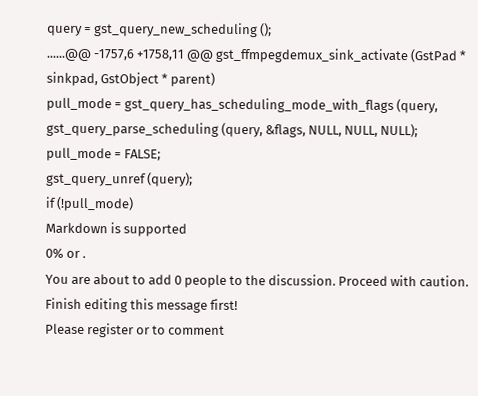query = gst_query_new_scheduling ();
......@@ -1757,6 +1758,11 @@ gst_ffmpegdemux_sink_activate (GstPad * sinkpad, GstObject * parent)
pull_mode = gst_query_has_scheduling_mode_with_flags (query,
gst_query_parse_scheduling (query, &flags, NULL, NULL, NULL);
pull_mode = FALSE;
gst_query_unref (query);
if (!pull_mode)
Markdown is supported
0% or .
You are about to add 0 people to the discussion. Proceed with caution.
Finish editing this message first!
Please register or to comment